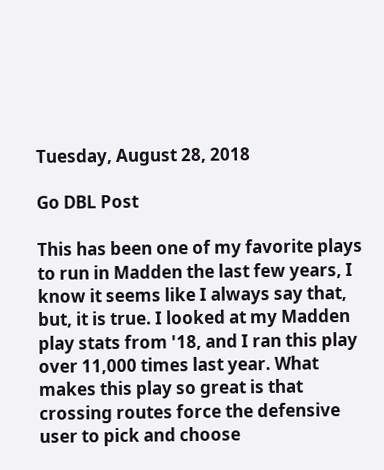Tuesday, August 28, 2018

Go DBL Post

This has been one of my favorite plays to run in Madden the last few years, I know it seems like I always say that, but, it is true. I looked at my Madden play stats from '18, and I ran this play over 11,000 times last year. What makes this play so great is that crossing routes force the defensive user to pick and choose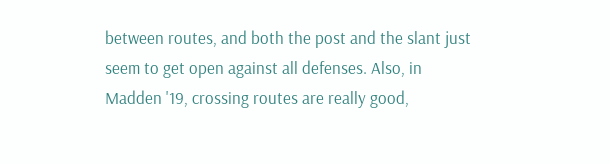between routes, and both the post and the slant just seem to get open against all defenses. Also, in Madden '19, crossing routes are really good,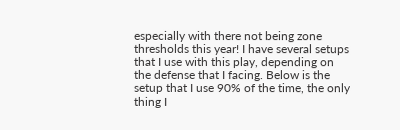especially with there not being zone thresholds this year! I have several setups that I use with this play, depending on the defense that I facing. Below is the setup that I use 90% of the time, the only thing I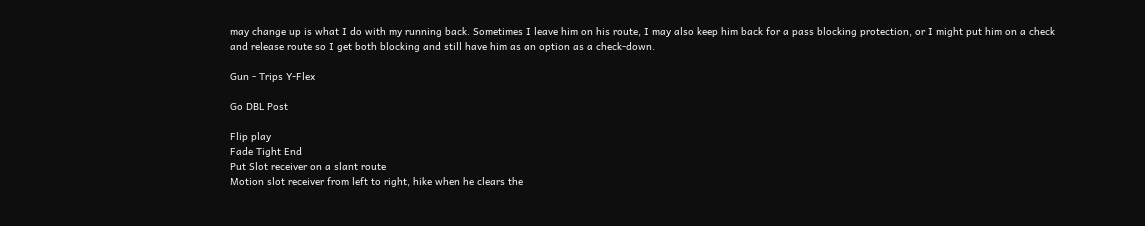may change up is what I do with my running back. Sometimes I leave him on his route, I may also keep him back for a pass blocking protection, or I might put him on a check and release route so I get both blocking and still have him as an option as a check-down.

Gun - Trips Y-Flex

Go DBL Post

Flip play
Fade Tight End
Put Slot receiver on a slant route
Motion slot receiver from left to right, hike when he clears the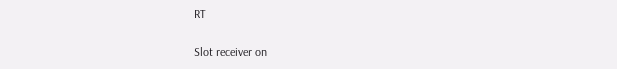RT

Slot receiver on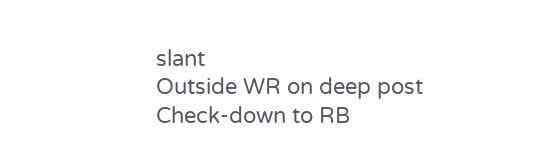slant
Outside WR on deep post
Check-down to RB